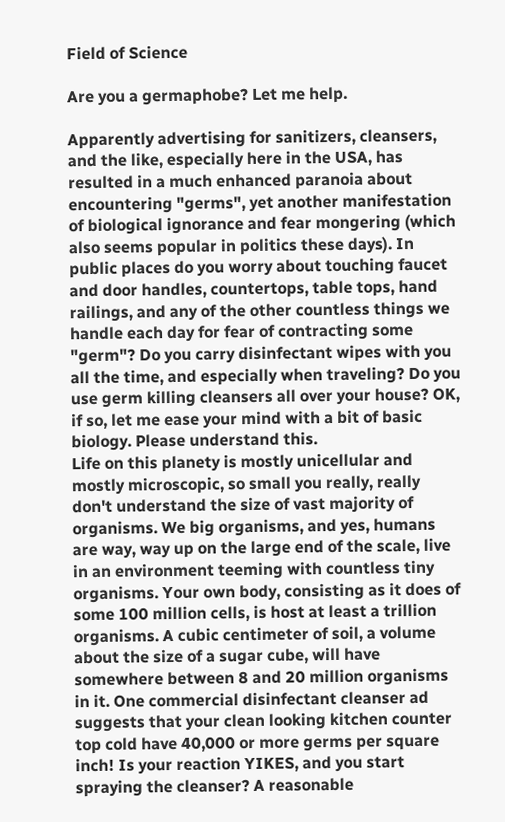Field of Science

Are you a germaphobe? Let me help.

Apparently advertising for sanitizers, cleansers, and the like, especially here in the USA, has resulted in a much enhanced paranoia about encountering "germs", yet another manifestation of biological ignorance and fear mongering (which also seems popular in politics these days). In public places do you worry about touching faucet and door handles, countertops, table tops, hand railings, and any of the other countless things we handle each day for fear of contracting some "germ"? Do you carry disinfectant wipes with you all the time, and especially when traveling? Do you use germ killing cleansers all over your house? OK, if so, let me ease your mind with a bit of basic biology. Please understand this.
Life on this planety is mostly unicellular and mostly microscopic, so small you really, really don't understand the size of vast majority of organisms. We big organisms, and yes, humans are way, way up on the large end of the scale, live in an environment teeming with countless tiny organisms. Your own body, consisting as it does of some 100 million cells, is host at least a trillion organisms. A cubic centimeter of soil, a volume about the size of a sugar cube, will have somewhere between 8 and 20 million organisms in it. One commercial disinfectant cleanser ad suggests that your clean looking kitchen counter top cold have 40,000 or more germs per square inch! Is your reaction YIKES, and you start spraying the cleanser? A reasonable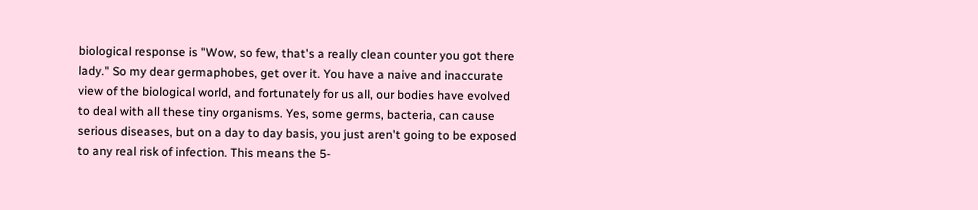biological response is "Wow, so few, that's a really clean counter you got there lady." So my dear germaphobes, get over it. You have a naive and inaccurate view of the biological world, and fortunately for us all, our bodies have evolved to deal with all these tiny organisms. Yes, some germs, bacteria, can cause serious diseases, but on a day to day basis, you just aren't going to be exposed to any real risk of infection. This means the 5-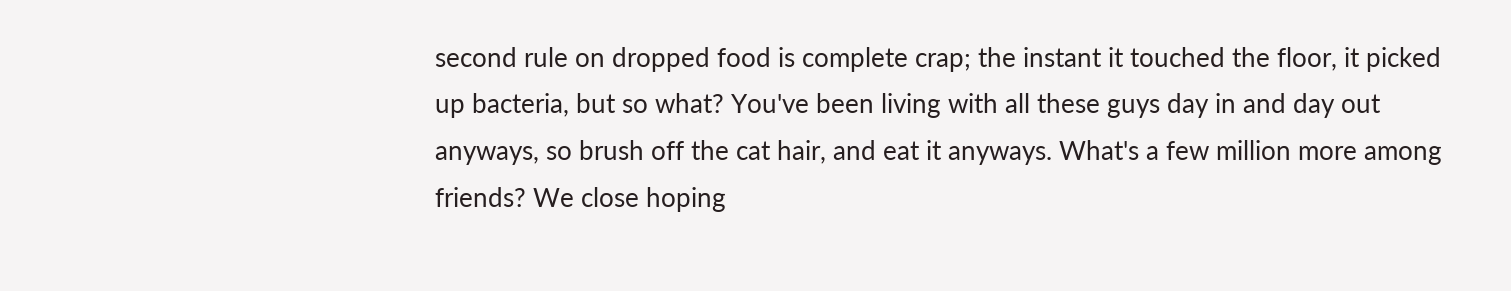second rule on dropped food is complete crap; the instant it touched the floor, it picked up bacteria, but so what? You've been living with all these guys day in and day out anyways, so brush off the cat hair, and eat it anyways. What's a few million more among friends? We close hoping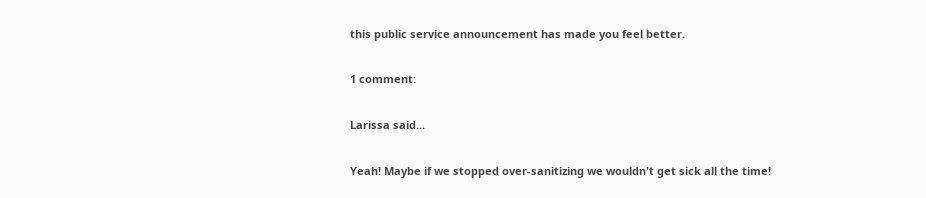this public service announcement has made you feel better.

1 comment:

Larissa said...

Yeah! Maybe if we stopped over-sanitizing we wouldn't get sick all the time!